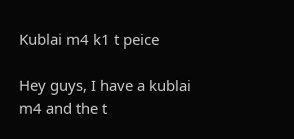Kublai m4 k1 t peice

Hey guys, I have a kublai m4 and the t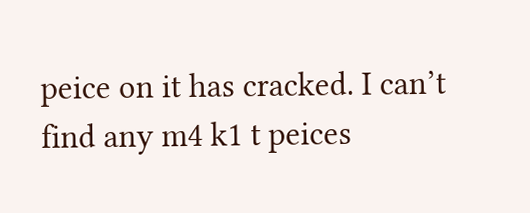peice on it has cracked. I can’t find any m4 k1 t peices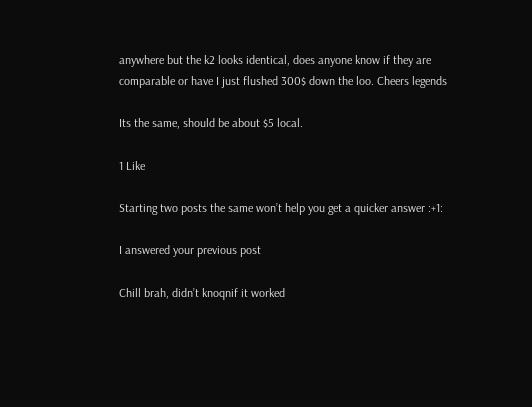anywhere but the k2 looks identical, does anyone know if they are comparable or have I just flushed 300$ down the loo. Cheers legends

Its the same, should be about $5 local.

1 Like

Starting two posts the same won’t help you get a quicker answer :+1:

I answered your previous post

Chill brah, didn’t knoqnif it worked